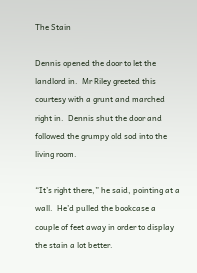The Stain

Dennis opened the door to let the landlord in.  Mr Riley greeted this courtesy with a grunt and marched right in.  Dennis shut the door and followed the grumpy old sod into the living room.

“It’s right there,” he said, pointing at a wall.  He’d pulled the bookcase a couple of feet away in order to display the stain a lot better.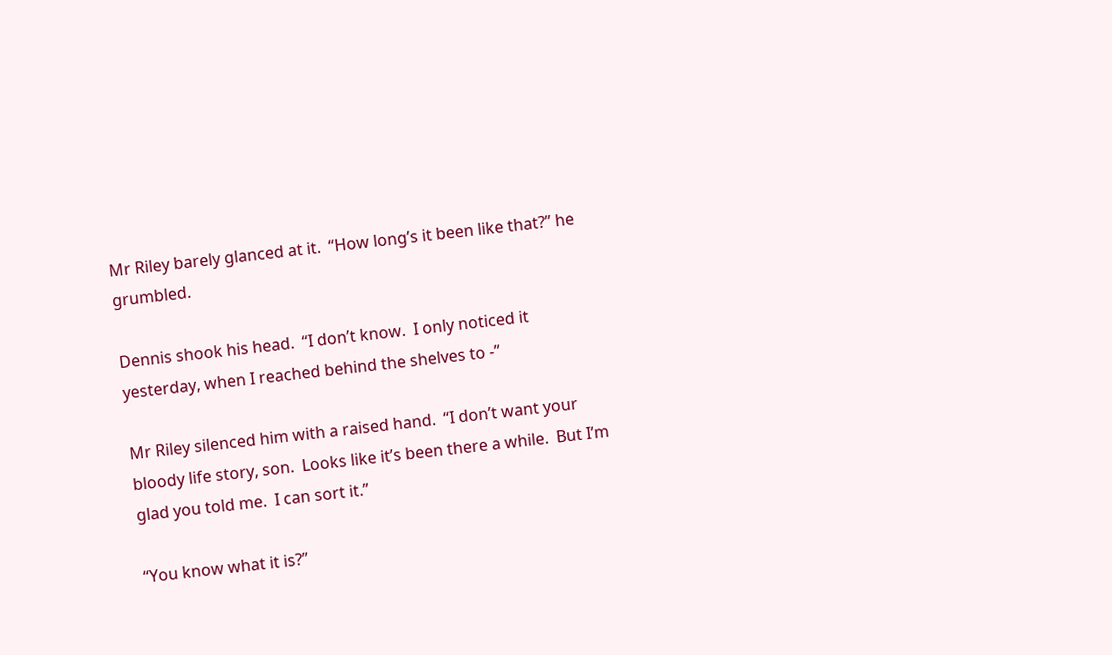Mr Riley barely glanced at it.  “How long’s it been like that?” he grumbled.

Dennis shook his head.  “I don’t know.  I only noticed it yesterday, when I reached behind the shelves to -”

Mr Riley silenced him with a raised hand.  “I don’t want your bloody life story, son.  Looks like it’s been there a while.  But I’m glad you told me.  I can sort it.”

“You know what it is?”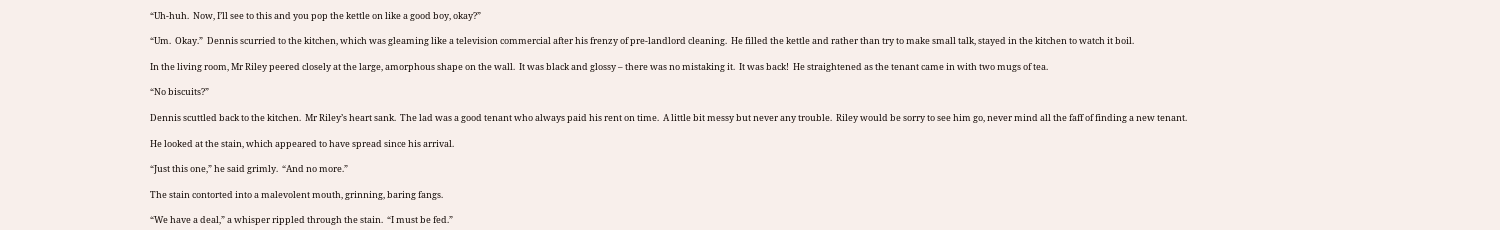“Uh-huh.  Now, I’ll see to this and you pop the kettle on like a good boy, okay?”

“Um.  Okay.”  Dennis scurried to the kitchen, which was gleaming like a television commercial after his frenzy of pre-landlord cleaning.  He filled the kettle and rather than try to make small talk, stayed in the kitchen to watch it boil.

In the living room, Mr Riley peered closely at the large, amorphous shape on the wall.  It was black and glossy – there was no mistaking it.  It was back!  He straightened as the tenant came in with two mugs of tea.

“No biscuits?”

Dennis scuttled back to the kitchen.  Mr Riley’s heart sank.  The lad was a good tenant who always paid his rent on time.  A little bit messy but never any trouble.  Riley would be sorry to see him go, never mind all the faff of finding a new tenant.

He looked at the stain, which appeared to have spread since his arrival.

“Just this one,” he said grimly.  “And no more.”

The stain contorted into a malevolent mouth, grinning, baring fangs.

“We have a deal,” a whisper rippled through the stain.  “I must be fed.”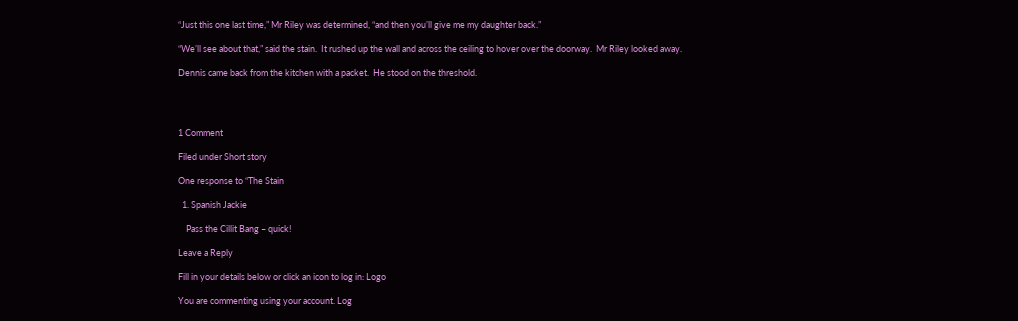“Just this one last time,” Mr Riley was determined, “and then you’ll give me my daughter back.”

“We’ll see about that,” said the stain.  It rushed up the wall and across the ceiling to hover over the doorway.  Mr Riley looked away.

Dennis came back from the kitchen with a packet.  He stood on the threshold.




1 Comment

Filed under Short story

One response to “The Stain

  1. Spanish Jackie

    Pass the Cillit Bang – quick!

Leave a Reply

Fill in your details below or click an icon to log in: Logo

You are commenting using your account. Log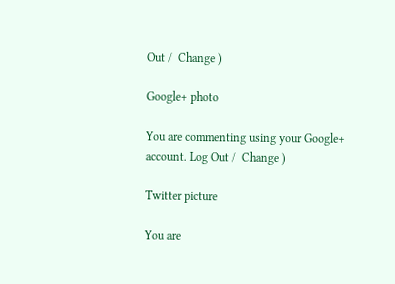Out /  Change )

Google+ photo

You are commenting using your Google+ account. Log Out /  Change )

Twitter picture

You are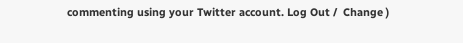commenting using your Twitter account. Log Out /  Change )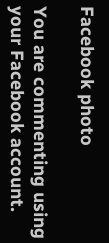Facebook photo

You are commenting using your Facebook account.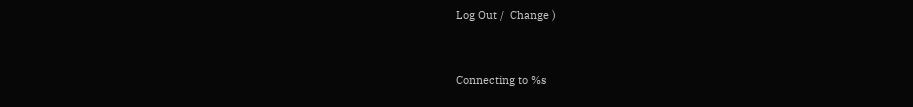Log Out /  Change )


Connecting to %s